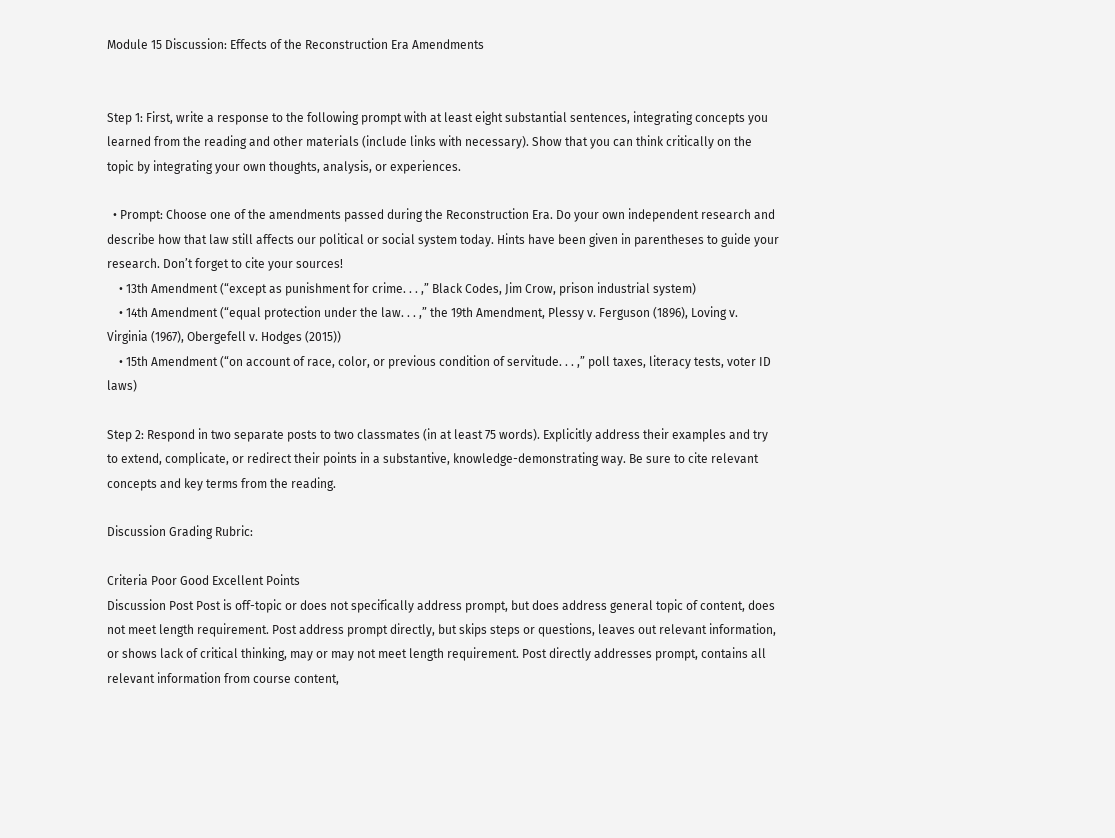Module 15 Discussion: Effects of the Reconstruction Era Amendments


Step 1: First, write a response to the following prompt with at least eight substantial sentences, integrating concepts you learned from the reading and other materials (include links with necessary). Show that you can think critically on the topic by integrating your own thoughts, analysis, or experiences.

  • Prompt: Choose one of the amendments passed during the Reconstruction Era. Do your own independent research and describe how that law still affects our political or social system today. Hints have been given in parentheses to guide your research. Don’t forget to cite your sources!
    • 13th Amendment (“except as punishment for crime. . . ,” Black Codes, Jim Crow, prison industrial system)
    • 14th Amendment (“equal protection under the law. . . ,” the 19th Amendment, Plessy v. Ferguson (1896), Loving v. Virginia (1967), Obergefell v. Hodges (2015))
    • 15th Amendment (“on account of race, color, or previous condition of servitude. . . ,” poll taxes, literacy tests, voter ID laws)

Step 2: Respond in two separate posts to two classmates (in at least 75 words). Explicitly address their examples and try to extend, complicate, or redirect their points in a substantive, knowledge-demonstrating way. Be sure to cite relevant concepts and key terms from the reading.

Discussion Grading Rubric:

Criteria Poor Good Excellent Points
Discussion Post Post is off-topic or does not specifically address prompt, but does address general topic of content, does not meet length requirement. Post address prompt directly, but skips steps or questions, leaves out relevant information, or shows lack of critical thinking, may or may not meet length requirement. Post directly addresses prompt, contains all relevant information from course content,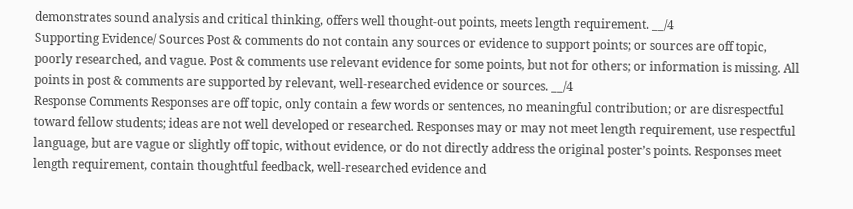demonstrates sound analysis and critical thinking, offers well thought-out points, meets length requirement. __/4
Supporting Evidence/ Sources Post & comments do not contain any sources or evidence to support points; or sources are off topic, poorly researched, and vague. Post & comments use relevant evidence for some points, but not for others; or information is missing. All points in post & comments are supported by relevant, well-researched evidence or sources. __/4
Response Comments Responses are off topic, only contain a few words or sentences, no meaningful contribution; or are disrespectful toward fellow students; ideas are not well developed or researched. Responses may or may not meet length requirement, use respectful language, but are vague or slightly off topic, without evidence, or do not directly address the original poster’s points. Responses meet length requirement, contain thoughtful feedback, well-researched evidence and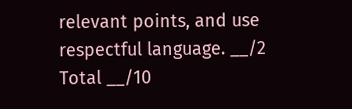relevant points, and use respectful language. __/2
Total __/10